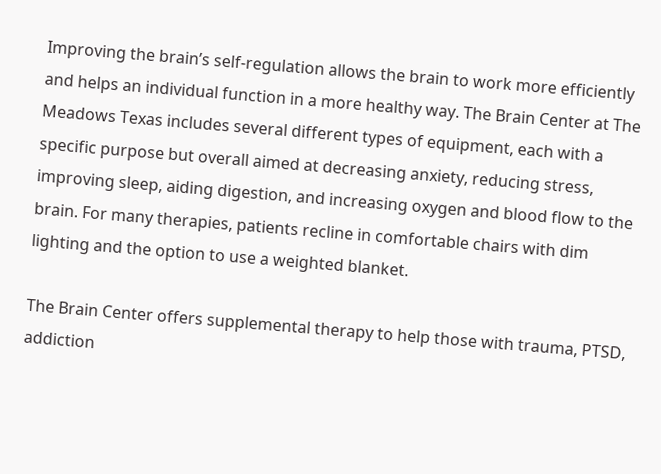Improving the brain’s self-regulation allows the brain to work more efficiently and helps an individual function in a more healthy way. The Brain Center at The Meadows Texas includes several different types of equipment, each with a specific purpose but overall aimed at decreasing anxiety, reducing stress, improving sleep, aiding digestion, and increasing oxygen and blood flow to the brain. For many therapies, patients recline in comfortable chairs with dim lighting and the option to use a weighted blanket.

The Brain Center offers supplemental therapy to help those with trauma, PTSD, addiction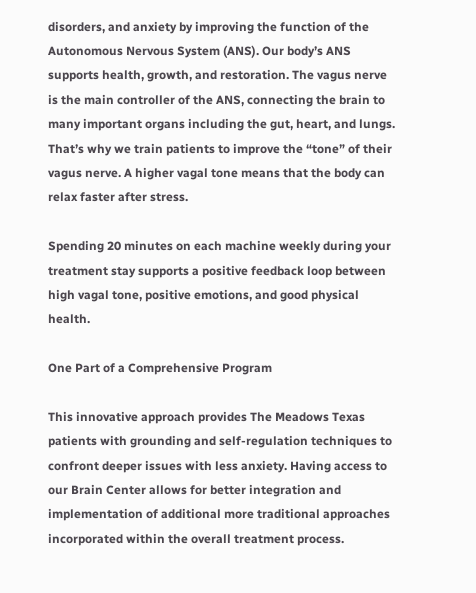disorders, and anxiety by improving the function of the Autonomous Nervous System (ANS). Our body’s ANS supports health, growth, and restoration. The vagus nerve is the main controller of the ANS, connecting the brain to many important organs including the gut, heart, and lungs. That’s why we train patients to improve the “tone” of their vagus nerve. A higher vagal tone means that the body can relax faster after stress.

Spending 20 minutes on each machine weekly during your treatment stay supports a positive feedback loop between high vagal tone, positive emotions, and good physical health.

One Part of a Comprehensive Program

This innovative approach provides The Meadows Texas patients with grounding and self-regulation techniques to confront deeper issues with less anxiety. Having access to our Brain Center allows for better integration and implementation of additional more traditional approaches incorporated within the overall treatment process.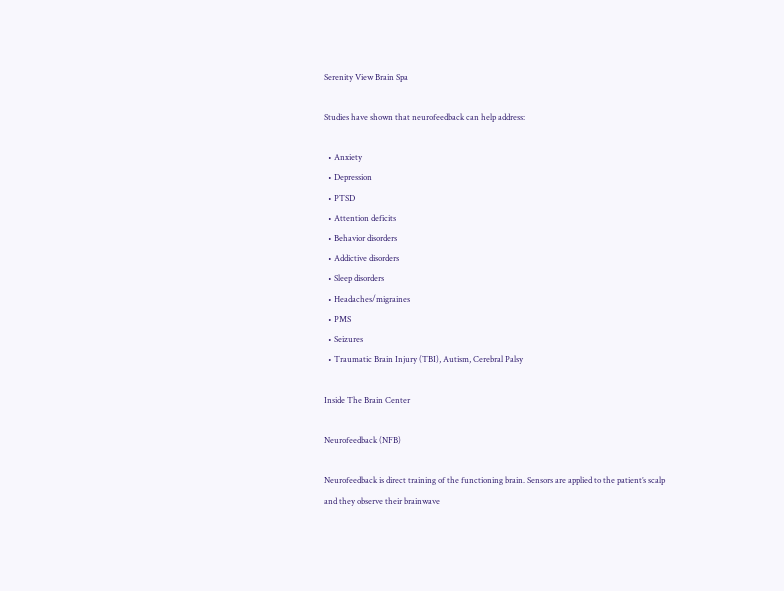Serenity View Brain Spa

Studies have shown that neurofeedback can help address:

  • Anxiety
  • Depression
  • PTSD
  • Attention deficits
  • Behavior disorders
  • Addictive disorders
  • Sleep disorders
  • Headaches/migraines
  • PMS
  • Seizures
  • Traumatic Brain Injury (TBI), Autism, Cerebral Palsy

Inside The Brain Center

Neurofeedback (NFB)

Neurofeedback is direct training of the functioning brain. Sensors are applied to the patient’s scalp and they observe their brainwave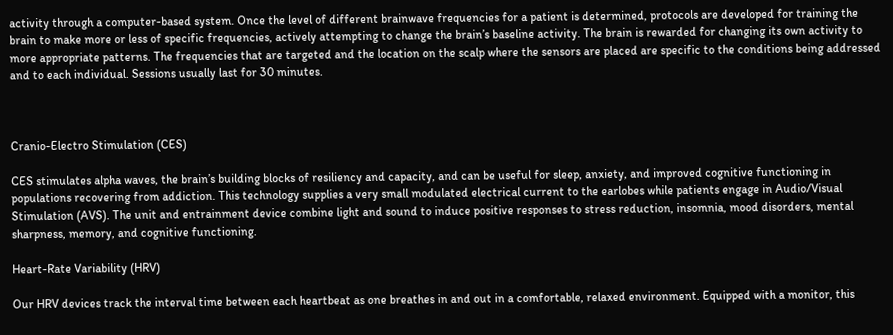activity through a computer-based system. Once the level of different brainwave frequencies for a patient is determined, protocols are developed for training the brain to make more or less of specific frequencies, actively attempting to change the brain’s baseline activity. The brain is rewarded for changing its own activity to more appropriate patterns. The frequencies that are targeted and the location on the scalp where the sensors are placed are specific to the conditions being addressed and to each individual. Sessions usually last for 30 minutes.



Cranio-Electro Stimulation (CES)

CES stimulates alpha waves, the brain’s building blocks of resiliency and capacity, and can be useful for sleep, anxiety, and improved cognitive functioning in populations recovering from addiction. This technology supplies a very small modulated electrical current to the earlobes while patients engage in Audio/Visual Stimulation (AVS). The unit and entrainment device combine light and sound to induce positive responses to stress reduction, insomnia, mood disorders, mental sharpness, memory, and cognitive functioning.

Heart-Rate Variability (HRV)

Our HRV devices track the interval time between each heartbeat as one breathes in and out in a comfortable, relaxed environment. Equipped with a monitor, this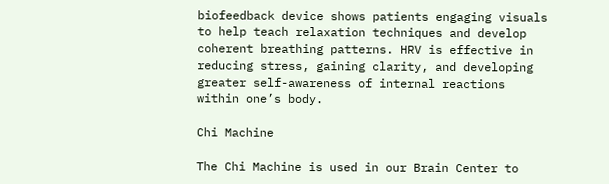biofeedback device shows patients engaging visuals to help teach relaxation techniques and develop coherent breathing patterns. HRV is effective in reducing stress, gaining clarity, and developing greater self-awareness of internal reactions within one’s body.

Chi Machine

The Chi Machine is used in our Brain Center to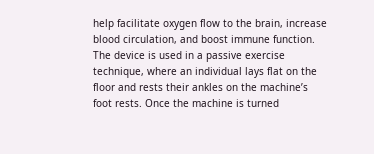help facilitate oxygen flow to the brain, increase blood circulation, and boost immune function. The device is used in a passive exercise technique, where an individual lays flat on the floor and rests their ankles on the machine’s foot rests. Once the machine is turned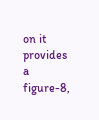on it provides a figure-8,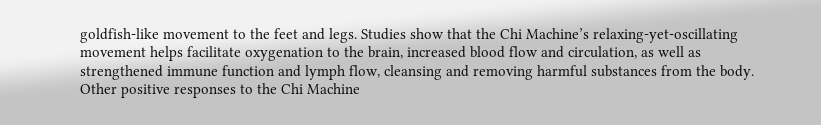goldfish-like movement to the feet and legs. Studies show that the Chi Machine’s relaxing-yet-oscillating movement helps facilitate oxygenation to the brain, increased blood flow and circulation, as well as strengthened immune function and lymph flow, cleansing and removing harmful substances from the body. Other positive responses to the Chi Machine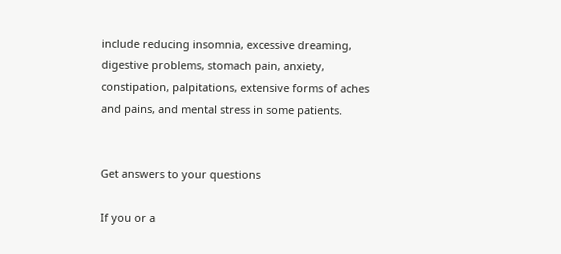include reducing insomnia, excessive dreaming, digestive problems, stomach pain, anxiety, constipation, palpitations, extensive forms of aches and pains, and mental stress in some patients.


Get answers to your questions

If you or a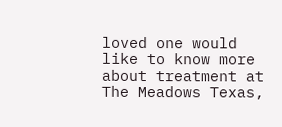loved one would like to know more about treatment at The Meadows Texas,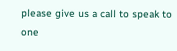please give us a call to speak to one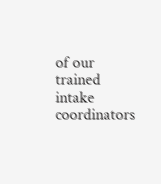of our trained intake coordinators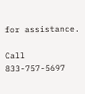for assistance.

Call 833-757-5697